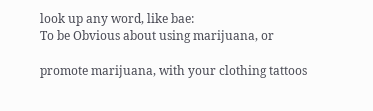look up any word, like bae:
To be Obvious about using marijuana, or

promote marijuana, with your clothing tattoos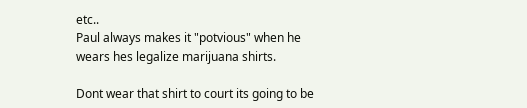etc..
Paul always makes it "potvious" when he wears hes legalize marijuana shirts.

Dont wear that shirt to court its going to be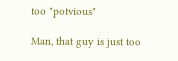too "potvious"

Man, that guy is just too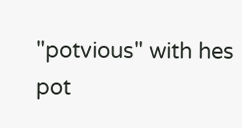"potvious" with hes pot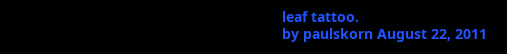leaf tattoo.
by paulskorn August 22, 2011